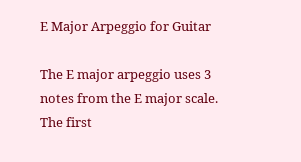E Major Arpeggio for Guitar

The E major arpeggio uses 3 notes from the E major scale. The first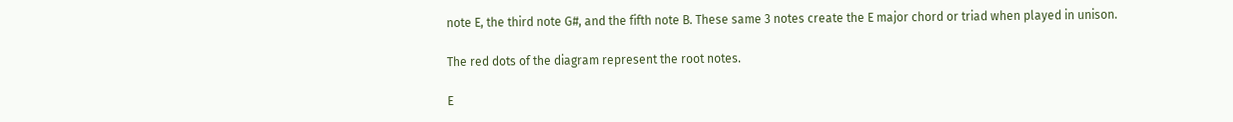note E, the third note G#, and the fifth note B. These same 3 notes create the E major chord or triad when played in unison.

The red dots of the diagram represent the root notes.

E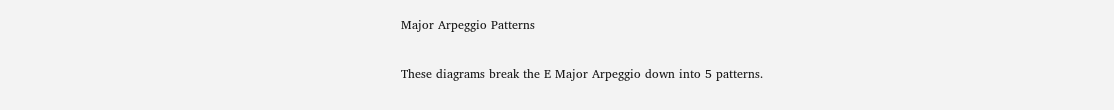Major Arpeggio Patterns

These diagrams break the E Major Arpeggio down into 5 patterns.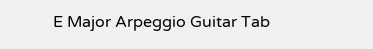E Major Arpeggio Guitar Tab